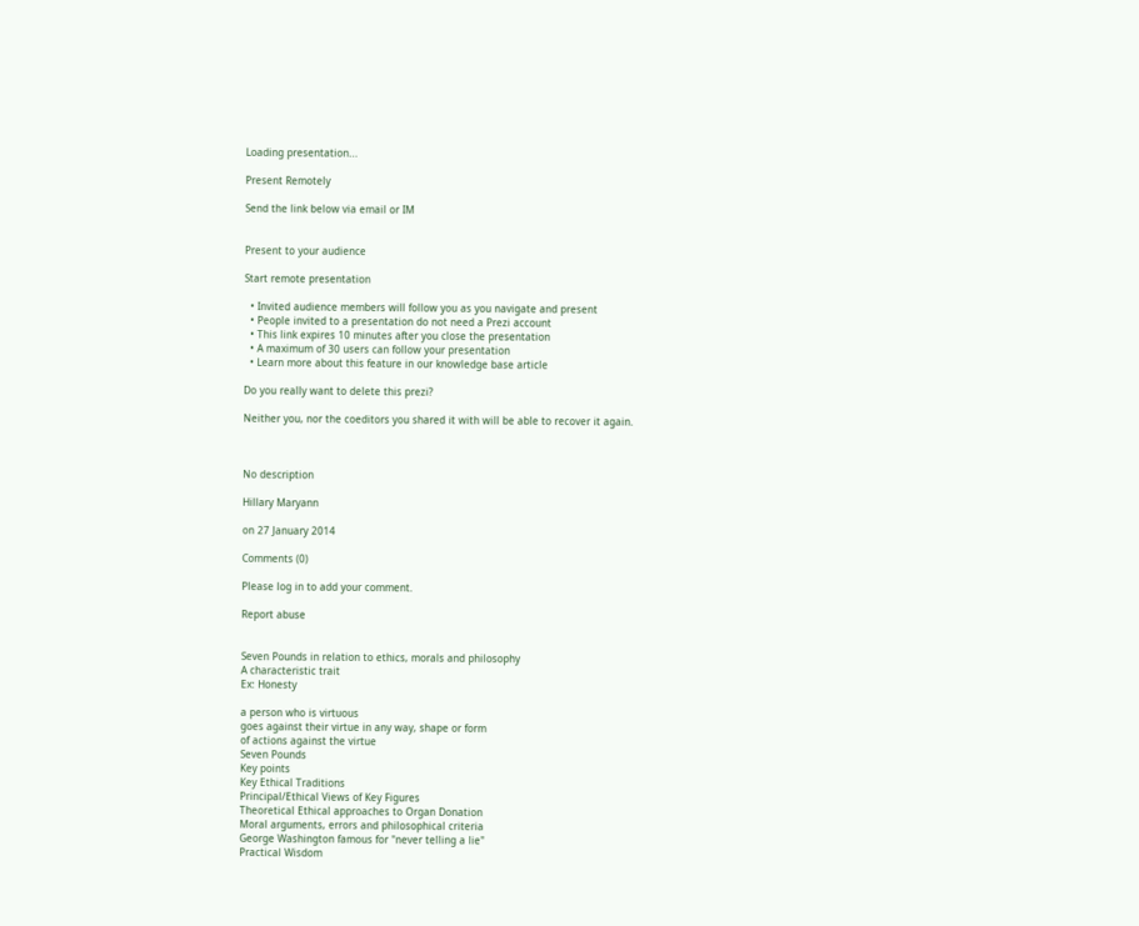Loading presentation...

Present Remotely

Send the link below via email or IM


Present to your audience

Start remote presentation

  • Invited audience members will follow you as you navigate and present
  • People invited to a presentation do not need a Prezi account
  • This link expires 10 minutes after you close the presentation
  • A maximum of 30 users can follow your presentation
  • Learn more about this feature in our knowledge base article

Do you really want to delete this prezi?

Neither you, nor the coeditors you shared it with will be able to recover it again.



No description

Hillary Maryann

on 27 January 2014

Comments (0)

Please log in to add your comment.

Report abuse


Seven Pounds in relation to ethics, morals and philosophy
A characteristic trait
Ex: Honesty

a person who is virtuous
goes against their virtue in any way, shape or form
of actions against the virtue
Seven Pounds
Key points
Key Ethical Traditions
Principal/Ethical Views of Key Figures
Theoretical Ethical approaches to Organ Donation
Moral arguments, errors and philosophical criteria
George Washington famous for "never telling a lie"
Practical Wisdom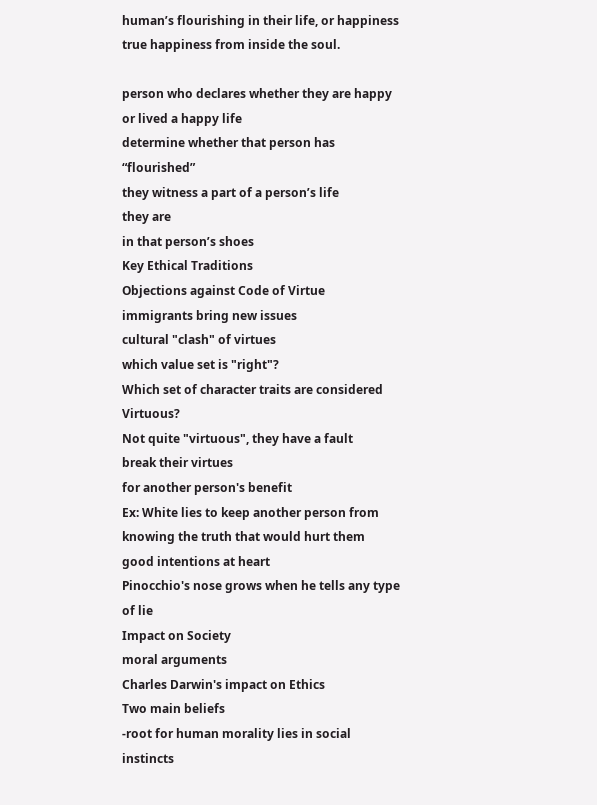human’s flourishing in their life, or happiness
true happiness from inside the soul.

person who declares whether they are happy or lived a happy life
determine whether that person has “flourished”
they witness a part of a person’s life
they are
in that person’s shoes
Key Ethical Traditions
Objections against Code of Virtue
immigrants bring new issues
cultural "clash" of virtues
which value set is "right"?
Which set of character traits are considered Virtuous?
Not quite "virtuous", they have a fault
break their virtues
for another person's benefit
Ex: White lies to keep another person from knowing the truth that would hurt them
good intentions at heart
Pinocchio's nose grows when he tells any type of lie
Impact on Society
moral arguments
Charles Darwin's impact on Ethics
Two main beliefs
-root for human morality lies in social instincts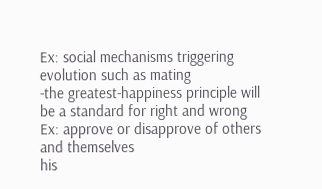Ex: social mechanisms triggering evolution such as mating
-the greatest-happiness principle will be a standard for right and wrong
Ex: approve or disapprove of others and themselves
his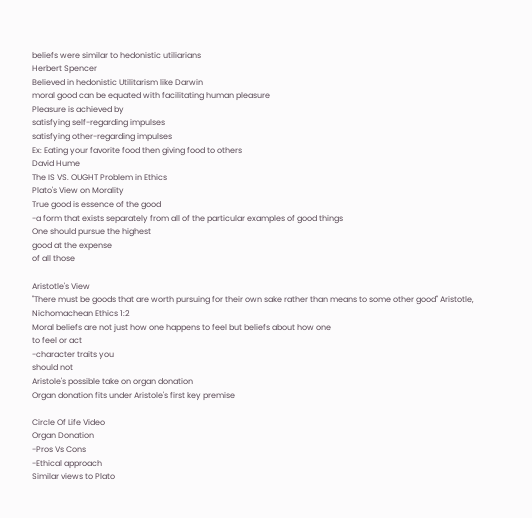beliefs were similar to hedonistic utiliarians
Herbert Spencer
Believed in hedonistic Utilitarism like Darwin
moral good can be equated with facilitating human pleasure
Pleasure is achieved by
satisfying self-regarding impulses
satisfying other-regarding impulses
Ex: Eating your favorite food then giving food to others
David Hume
The IS VS. OUGHT Problem in Ethics
Plato's View on Morality
True good is essence of the good
-a form that exists separately from all of the particular examples of good things
One should pursue the highest
good at the expense
of all those

Aristotle's View
"There must be goods that are worth pursuing for their own sake rather than means to some other good" Aristotle, Nichomachean Ethics 1:2
Moral beliefs are not just how one happens to feel but beliefs about how one
to feel or act
-character traits you
should not
Aristole's possible take on organ donation
Organ donation fits under Aristole's first key premise

Circle Of Life Video
Organ Donation
-Pros Vs Cons
-Ethical approach
Similar views to Plato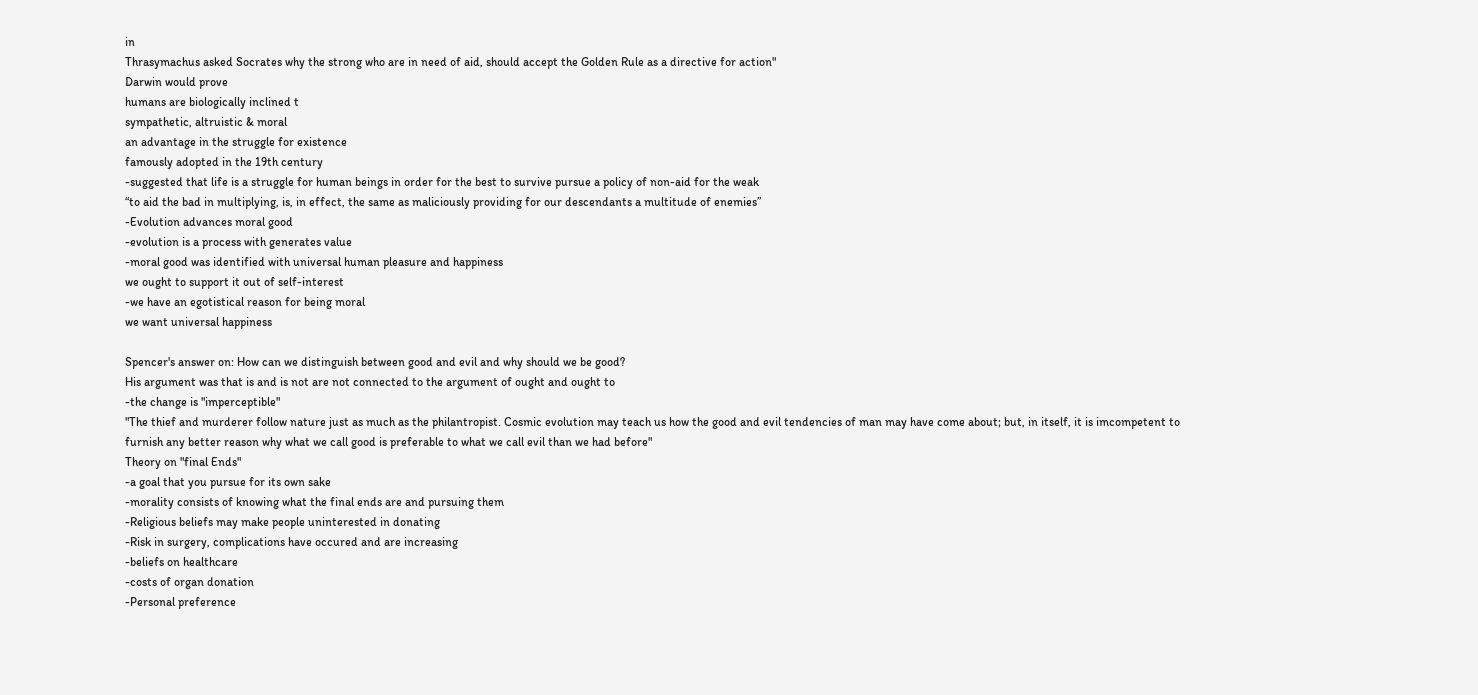in
Thrasymachus asked Socrates why the strong who are in need of aid, should accept the Golden Rule as a directive for action"
Darwin would prove
humans are biologically inclined t
sympathetic, altruistic & moral
an advantage in the struggle for existence
famously adopted in the 19th century
-suggested that life is a struggle for human beings in order for the best to survive pursue a policy of non-aid for the weak
“to aid the bad in multiplying, is, in effect, the same as maliciously providing for our descendants a multitude of enemies”
-Evolution advances moral good
-evolution is a process with generates value
-moral good was identified with universal human pleasure and happiness
we ought to support it out of self-interest
-we have an egotistical reason for being moral
we want universal happiness

Spencer's answer on: How can we distinguish between good and evil and why should we be good?
His argument was that is and is not are not connected to the argument of ought and ought to
-the change is "imperceptible"
"The thief and murderer follow nature just as much as the philantropist. Cosmic evolution may teach us how the good and evil tendencies of man may have come about; but, in itself, it is imcompetent to furnish any better reason why what we call good is preferable to what we call evil than we had before"
Theory on "final Ends"
-a goal that you pursue for its own sake
-morality consists of knowing what the final ends are and pursuing them
-Religious beliefs may make people uninterested in donating
-Risk in surgery, complications have occured and are increasing
-beliefs on healthcare
-costs of organ donation
-Personal preference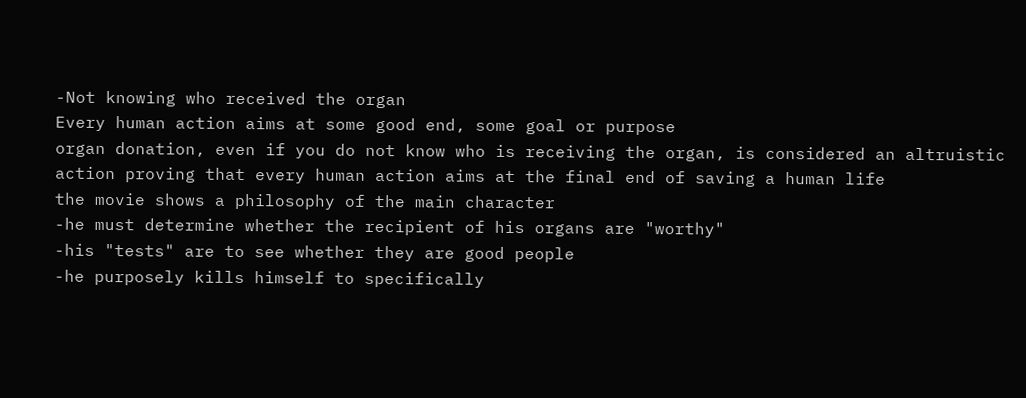-Not knowing who received the organ
Every human action aims at some good end, some goal or purpose
organ donation, even if you do not know who is receiving the organ, is considered an altruistic action proving that every human action aims at the final end of saving a human life
the movie shows a philosophy of the main character
-he must determine whether the recipient of his organs are "worthy"
-his "tests" are to see whether they are good people
-he purposely kills himself to specifically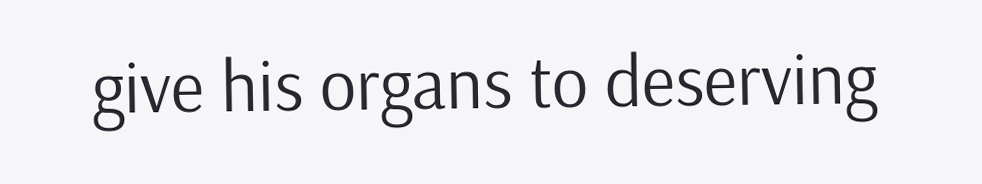give his organs to deserving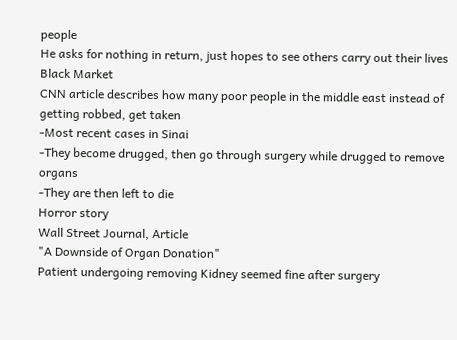people
He asks for nothing in return, just hopes to see others carry out their lives
Black Market
CNN article describes how many poor people in the middle east instead of getting robbed, get taken
-Most recent cases in Sinai
-They become drugged, then go through surgery while drugged to remove organs
-They are then left to die
Horror story
Wall Street Journal, Article
"A Downside of Organ Donation"
Patient undergoing removing Kidney seemed fine after surgery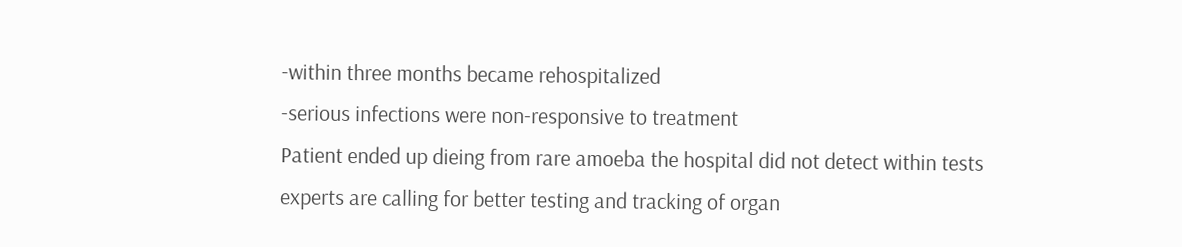-within three months became rehospitalized
-serious infections were non-responsive to treatment
Patient ended up dieing from rare amoeba the hospital did not detect within tests
experts are calling for better testing and tracking of organ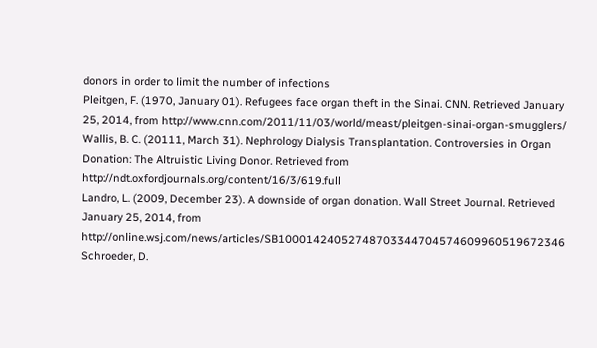donors in order to limit the number of infections
Pleitgen, F. (1970, January 01). Refugees face organ theft in the Sinai. CNN. Retrieved January 25, 2014, from http://www.cnn.com/2011/11/03/world/meast/pleitgen-sinai-organ-smugglers/
Wallis, B. C. (20111, March 31). Nephrology Dialysis Transplantation. Controversies in Organ Donation: The Altruistic Living Donor. Retrieved from http://ndt.oxfordjournals.org/content/16/3/619.full
Landro, L. (2009, December 23). A downside of organ donation. Wall Street Journal. Retrieved January 25, 2014, from http://online.wsj.com/news/articles/SB10001424052748703344704574609960519672346
Schroeder, D.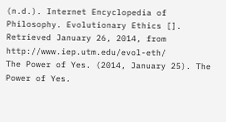(n.d.). Internet Encyclopedia of Philosophy. Evolutionary Ethics []. Retrieved January 26, 2014, from http://www.iep.utm.edu/evol-eth/
The Power of Yes. (2014, January 25). The Power of Yes.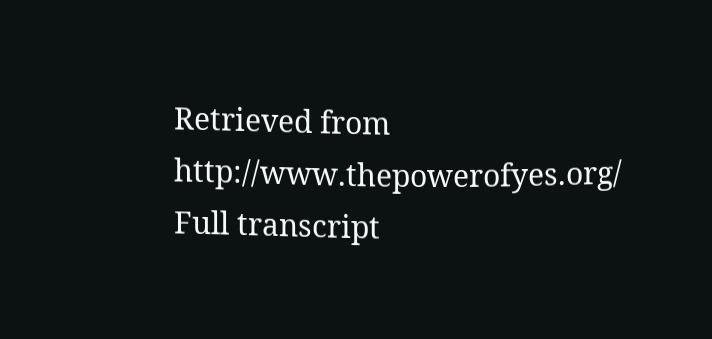Retrieved from http://www.thepowerofyes.org/
Full transcript